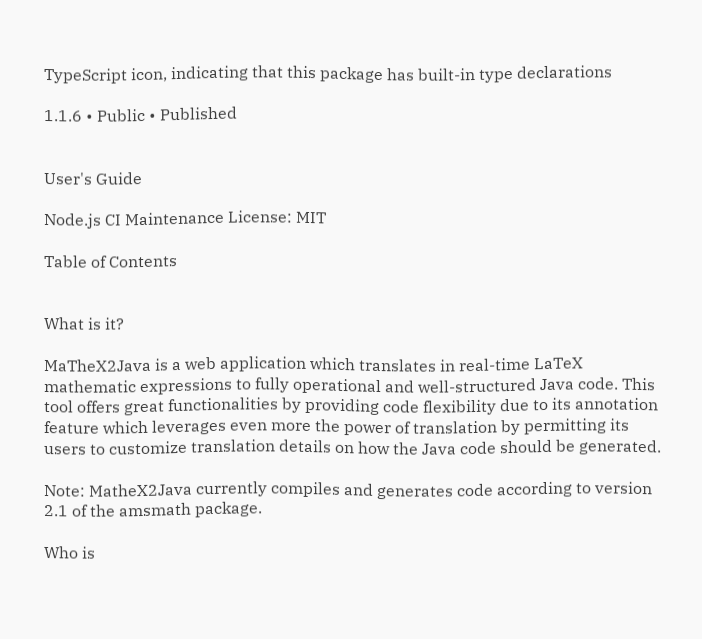TypeScript icon, indicating that this package has built-in type declarations

1.1.6 • Public • Published


User's Guide

Node.js CI Maintenance License: MIT

Table of Contents


What is it?

MaTheX2Java is a web application which translates in real-time LaTeX mathematic expressions to fully operational and well-structured Java code. This tool offers great functionalities by providing code flexibility due to its annotation feature which leverages even more the power of translation by permitting its users to customize translation details on how the Java code should be generated.

Note: MatheX2Java currently compiles and generates code according to version 2.1 of the amsmath package.

Who is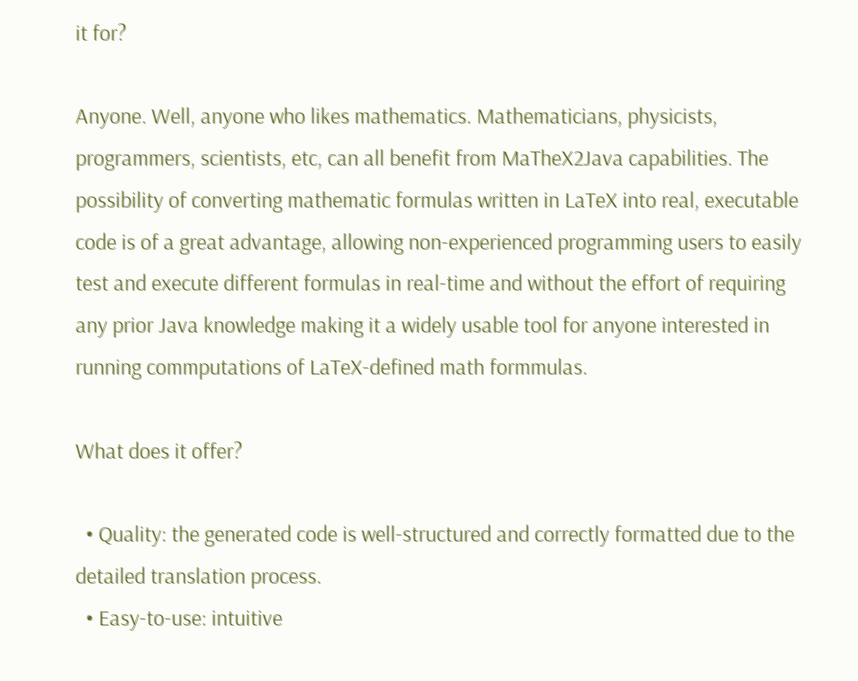it for?

Anyone. Well, anyone who likes mathematics. Mathematicians, physicists, programmers, scientists, etc, can all benefit from MaTheX2Java capabilities. The possibility of converting mathematic formulas written in LaTeX into real, executable code is of a great advantage, allowing non-experienced programming users to easily test and execute different formulas in real-time and without the effort of requiring any prior Java knowledge making it a widely usable tool for anyone interested in running commputations of LaTeX-defined math formmulas.

What does it offer?

  • Quality: the generated code is well-structured and correctly formatted due to the detailed translation process.
  • Easy-to-use: intuitive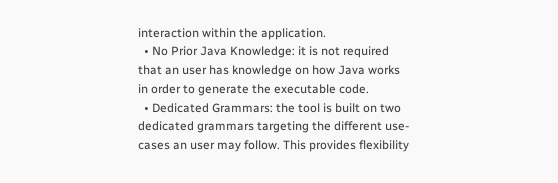interaction within the application.
  • No Prior Java Knowledge: it is not required that an user has knowledge on how Java works in order to generate the executable code.
  • Dedicated Grammars: the tool is built on two dedicated grammars targeting the different use-cases an user may follow. This provides flexibility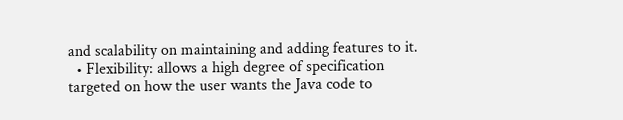and scalability on maintaining and adding features to it.
  • Flexibility: allows a high degree of specification targeted on how the user wants the Java code to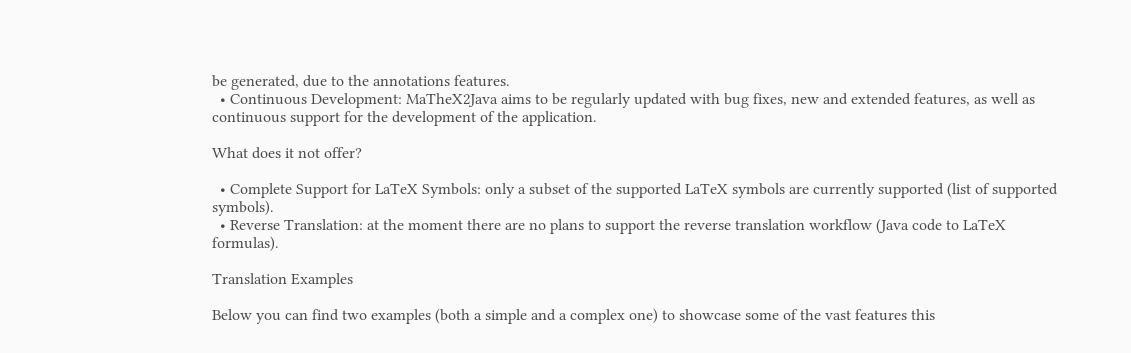be generated, due to the annotations features.
  • Continuous Development: MaTheX2Java aims to be regularly updated with bug fixes, new and extended features, as well as continuous support for the development of the application.

What does it not offer?

  • Complete Support for LaTeX Symbols: only a subset of the supported LaTeX symbols are currently supported (list of supported symbols).
  • Reverse Translation: at the moment there are no plans to support the reverse translation workflow (Java code to LaTeX formulas).

Translation Examples

Below you can find two examples (both a simple and a complex one) to showcase some of the vast features this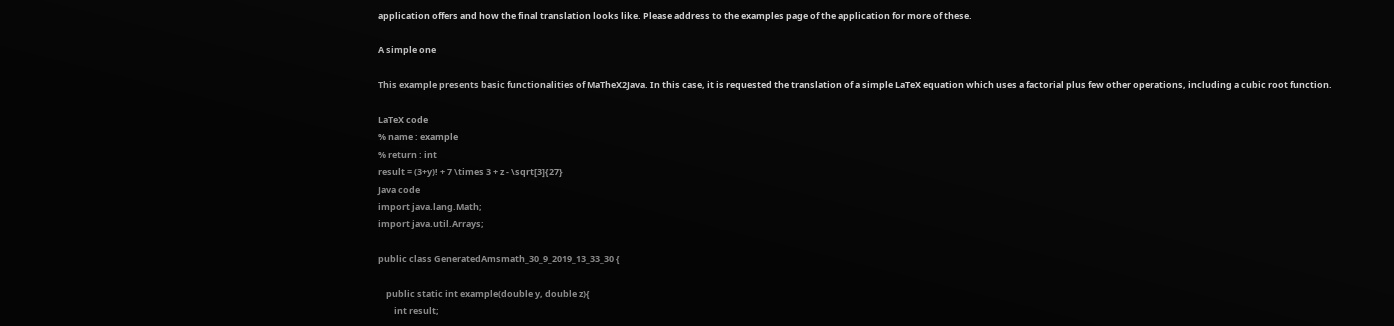application offers and how the final translation looks like. Please address to the examples page of the application for more of these.

A simple one

This example presents basic functionalities of MaTheX2Java. In this case, it is requested the translation of a simple LaTeX equation which uses a factorial plus few other operations, including a cubic root function.

LaTeX code
% name : example
% return : int
result = (3+y)! + 7 \times 3 + z - \sqrt[3]{27}
Java code
import java.lang.Math;
import java.util.Arrays;

public class GeneratedAmsmath_30_9_2019_13_33_30 {

    public static int example(double y, double z){
        int result;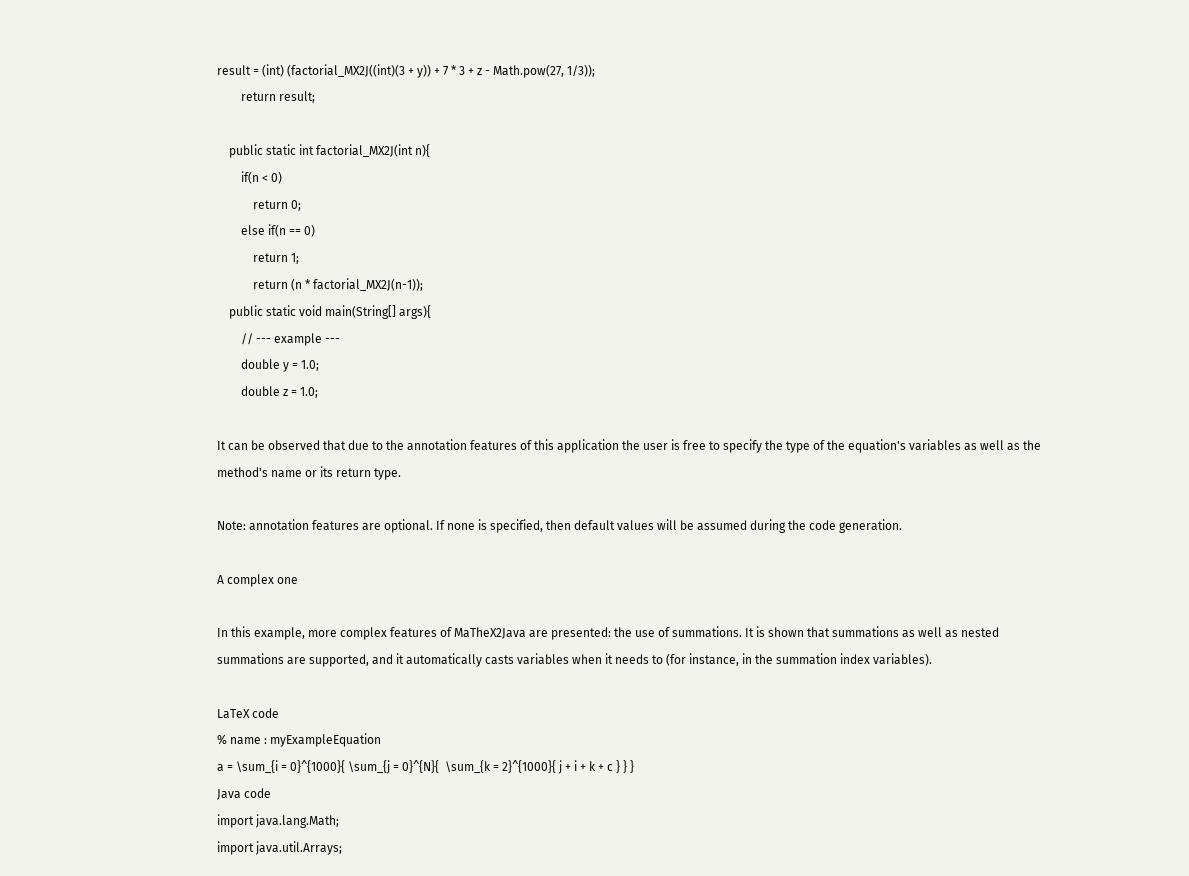result = (int) (factorial_MX2J((int)(3 + y)) + 7 * 3 + z - Math.pow(27, 1/3));
        return result;

    public static int factorial_MX2J(int n){
        if(n < 0)
            return 0;
        else if(n == 0)
            return 1;
            return (n * factorial_MX2J(n-1));
    public static void main(String[] args){
        // --- example ---
        double y = 1.0;
        double z = 1.0;

It can be observed that due to the annotation features of this application the user is free to specify the type of the equation's variables as well as the method's name or its return type.

Note: annotation features are optional. If none is specified, then default values will be assumed during the code generation.

A complex one

In this example, more complex features of MaTheX2Java are presented: the use of summations. It is shown that summations as well as nested summations are supported, and it automatically casts variables when it needs to (for instance, in the summation index variables).

LaTeX code
% name : myExampleEquation
a = \sum_{i = 0}^{1000}{ \sum_{j = 0}^{N}{  \sum_{k = 2}^{1000}{ j + i + k + c } } }
Java code
import java.lang.Math;
import java.util.Arrays;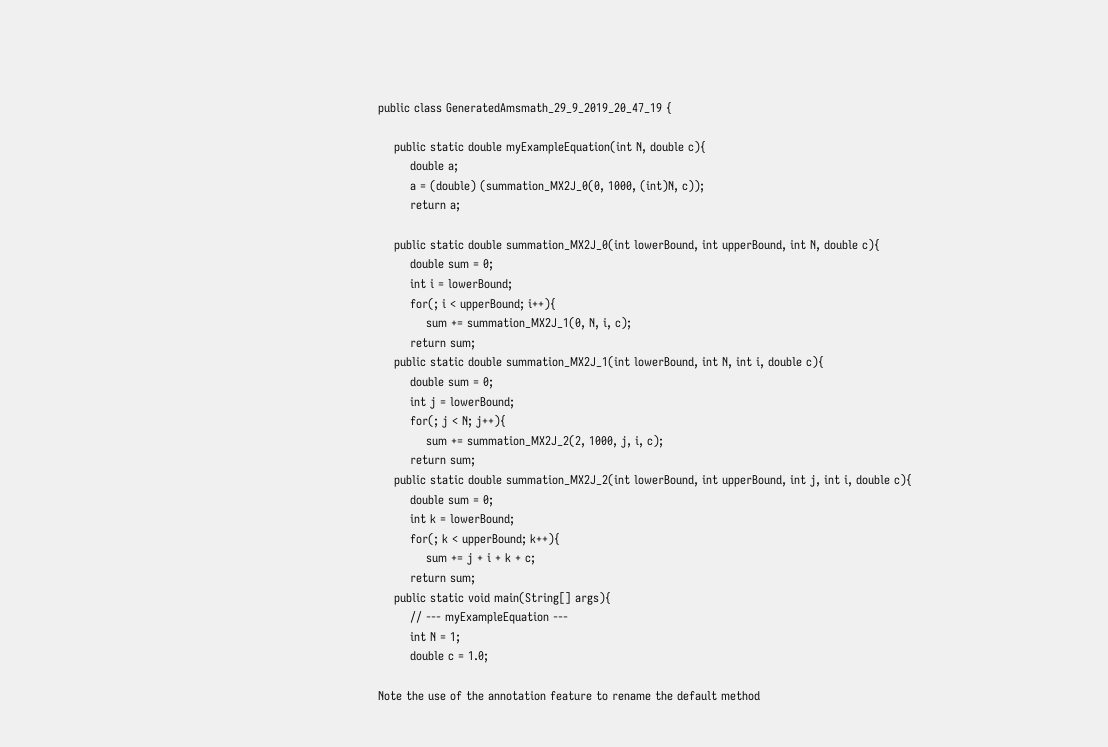public class GeneratedAmsmath_29_9_2019_20_47_19 {

    public static double myExampleEquation(int N, double c){
        double a;
        a = (double) (summation_MX2J_0(0, 1000, (int)N, c));
        return a;

    public static double summation_MX2J_0(int lowerBound, int upperBound, int N, double c){
        double sum = 0;
        int i = lowerBound;
        for(; i < upperBound; i++){
            sum += summation_MX2J_1(0, N, i, c);
        return sum;
    public static double summation_MX2J_1(int lowerBound, int N, int i, double c){
        double sum = 0;
        int j = lowerBound;
        for(; j < N; j++){
            sum += summation_MX2J_2(2, 1000, j, i, c);
        return sum;
    public static double summation_MX2J_2(int lowerBound, int upperBound, int j, int i, double c){
        double sum = 0;
        int k = lowerBound;
        for(; k < upperBound; k++){
            sum += j + i + k + c;
        return sum;
    public static void main(String[] args){
        // --- myExampleEquation ---
        int N = 1;
        double c = 1.0;

Note the use of the annotation feature to rename the default method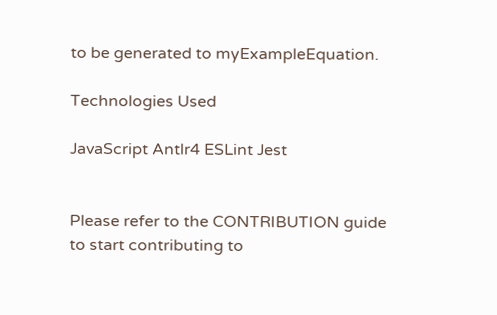to be generated to myExampleEquation.

Technologies Used

JavaScript Antlr4 ESLint Jest


Please refer to the CONTRIBUTION guide to start contributing to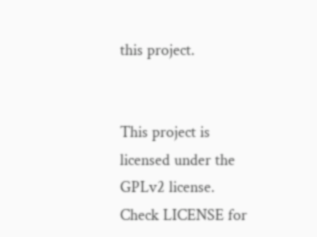this project.


This project is licensed under the GPLv2 license. Check LICENSE for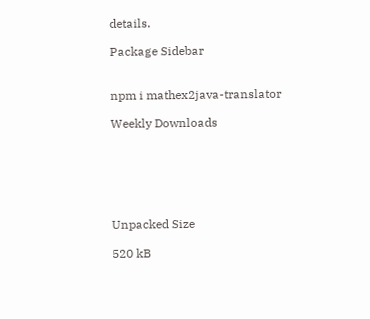details.

Package Sidebar


npm i mathex2java-translator

Weekly Downloads






Unpacked Size

520 kB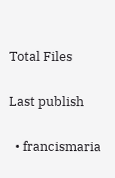Total Files


Last publish


  • francismaria